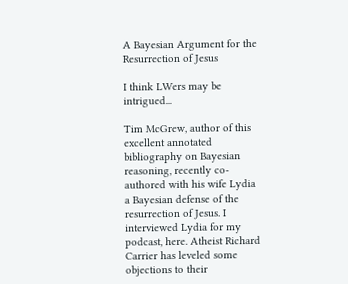A Bayesian Argument for the Resurrection of Jesus

I think LWers may be intrigued...

Tim McGrew, author of this excellent annotated bibliography on Bayesian reasoning, recently co-authored with his wife Lydia a Bayesian defense of the resurrection of Jesus. I interviewed Lydia for my podcast, here. Atheist Richard Carrier has leveled some objections to their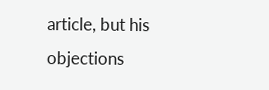article, but his objections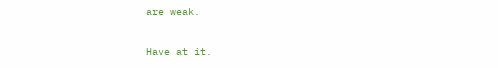are weak.

Have at it.